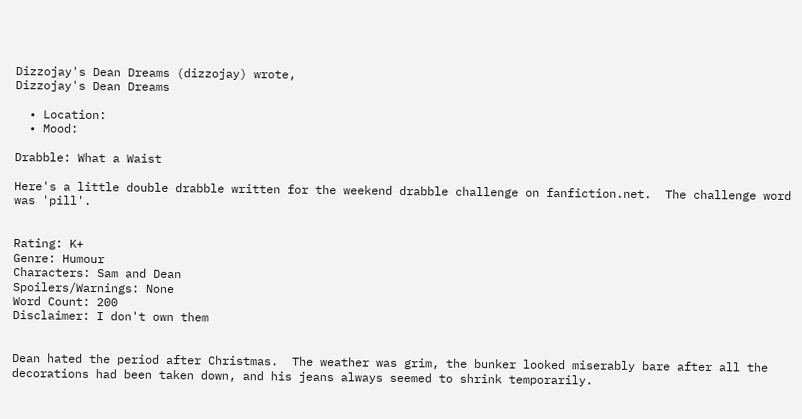Dizzojay's Dean Dreams (dizzojay) wrote,
Dizzojay's Dean Dreams

  • Location:
  • Mood:

Drabble: What a Waist

Here's a little double drabble written for the weekend drabble challenge on fanfiction.net.  The challenge word was 'pill'.


Rating: K+
Genre: Humour
Characters: Sam and Dean
Spoilers/Warnings: None
Word Count: 200
Disclaimer: I don't own them


Dean hated the period after Christmas.  The weather was grim, the bunker looked miserably bare after all the decorations had been taken down, and his jeans always seemed to shrink temporarily.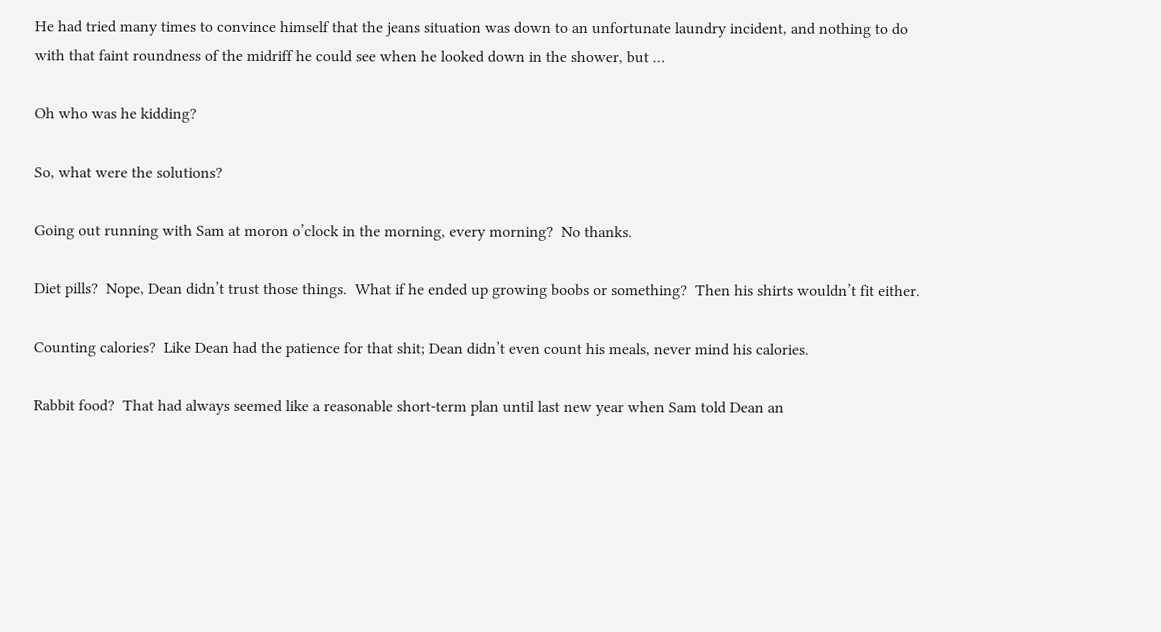He had tried many times to convince himself that the jeans situation was down to an unfortunate laundry incident, and nothing to do with that faint roundness of the midriff he could see when he looked down in the shower, but …

Oh who was he kidding?

So, what were the solutions?

Going out running with Sam at moron o’clock in the morning, every morning?  No thanks.

Diet pills?  Nope, Dean didn’t trust those things.  What if he ended up growing boobs or something?  Then his shirts wouldn’t fit either.

Counting calories?  Like Dean had the patience for that shit; Dean didn’t even count his meals, never mind his calories.

Rabbit food?  That had always seemed like a reasonable short-term plan until last new year when Sam told Dean an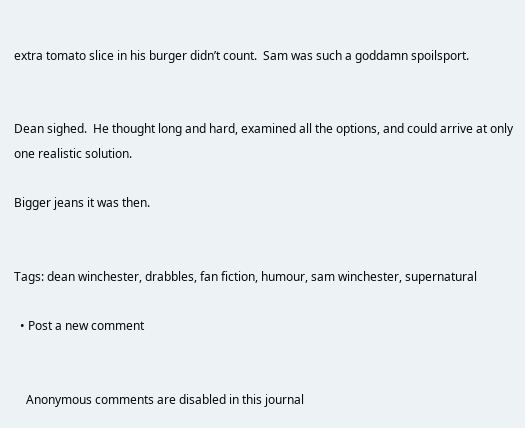extra tomato slice in his burger didn’t count.  Sam was such a goddamn spoilsport.


Dean sighed.  He thought long and hard, examined all the options, and could arrive at only one realistic solution.

Bigger jeans it was then.


Tags: dean winchester, drabbles, fan fiction, humour, sam winchester, supernatural

  • Post a new comment


    Anonymous comments are disabled in this journal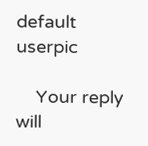default userpic

    Your reply will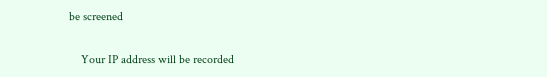be screened

    Your IP address will be recorded